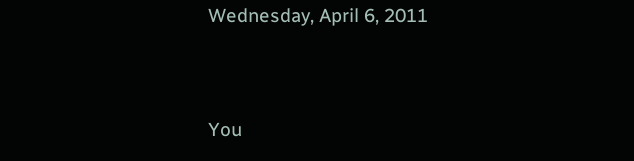Wednesday, April 6, 2011


You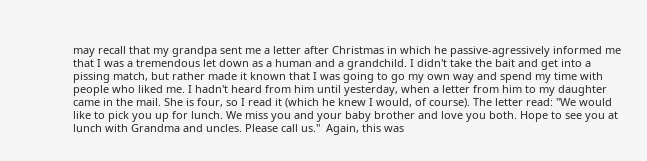may recall that my grandpa sent me a letter after Christmas in which he passive-agressively informed me that I was a tremendous let down as a human and a grandchild. I didn't take the bait and get into a pissing match, but rather made it known that I was going to go my own way and spend my time with people who liked me. I hadn't heard from him until yesterday, when a letter from him to my daughter came in the mail. She is four, so I read it (which he knew I would, of course). The letter read: "We would like to pick you up for lunch. We miss you and your baby brother and love you both. Hope to see you at lunch with Grandma and uncles. Please call us."  Again, this was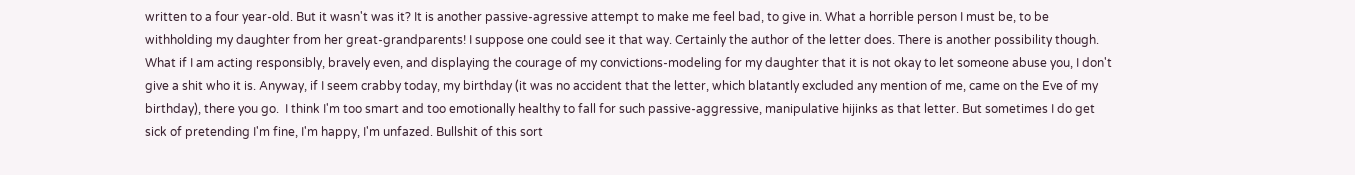written to a four year-old. But it wasn't was it? It is another passive-agressive attempt to make me feel bad, to give in. What a horrible person I must be, to be withholding my daughter from her great-grandparents! I suppose one could see it that way. Certainly the author of the letter does. There is another possibility though. What if I am acting responsibly, bravely even, and displaying the courage of my convictions-modeling for my daughter that it is not okay to let someone abuse you, I don't give a shit who it is. Anyway, if I seem crabby today, my birthday (it was no accident that the letter, which blatantly excluded any mention of me, came on the Eve of my birthday), there you go.  I think I'm too smart and too emotionally healthy to fall for such passive-aggressive, manipulative hijinks as that letter. But sometimes I do get sick of pretending I'm fine, I'm happy, I'm unfazed. Bullshit of this sort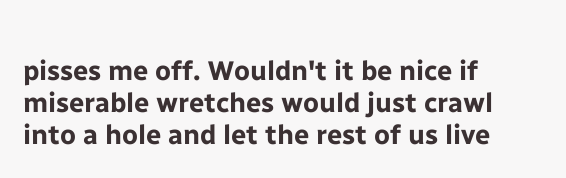pisses me off. Wouldn't it be nice if miserable wretches would just crawl into a hole and let the rest of us live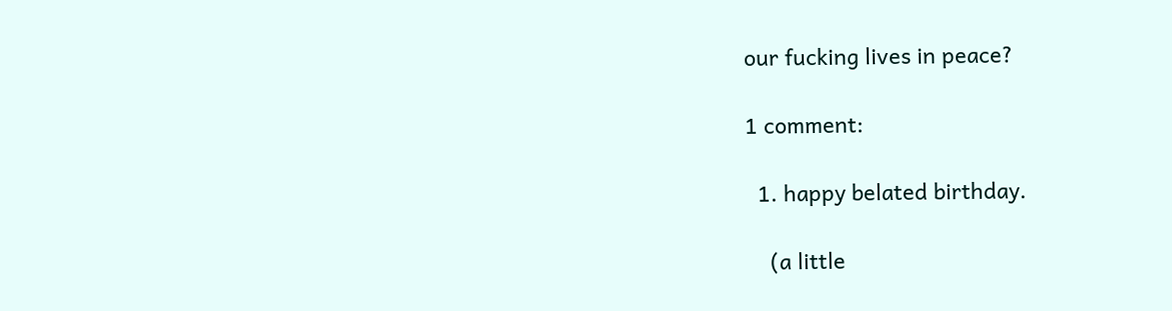our fucking lives in peace?

1 comment:

  1. happy belated birthday.

    (a little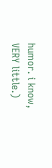humor. i know, VERY little.)